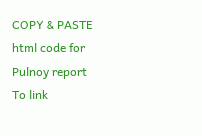COPY & PASTE html code for Pulnoy report
To link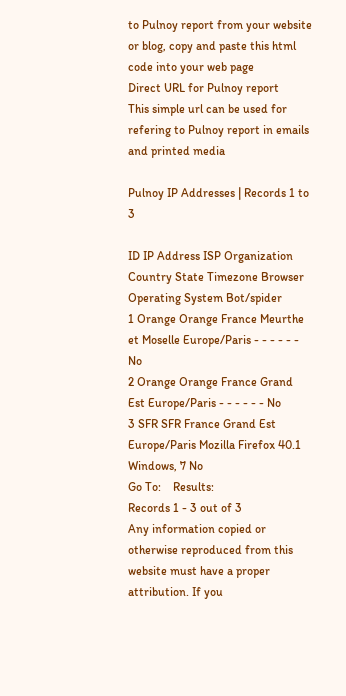to Pulnoy report from your website or blog, copy and paste this html code into your web page
Direct URL for Pulnoy report
This simple url can be used for refering to Pulnoy report in emails and printed media

Pulnoy IP Addresses | Records 1 to 3

ID IP Address ISP Organization Country State Timezone Browser Operating System Bot/spider
1 Orange Orange France Meurthe et Moselle Europe/Paris - - - - - - No
2 Orange Orange France Grand Est Europe/Paris - - - - - - No
3 SFR SFR France Grand Est Europe/Paris Mozilla Firefox 40.1 Windows, 7 No
Go To:    Results:
Records 1 - 3 out of 3
Any information copied or otherwise reproduced from this website must have a proper attribution. If you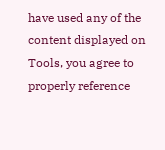have used any of the content displayed on Tools, you agree to properly reference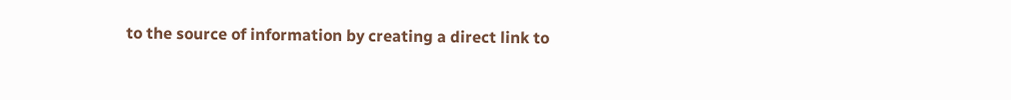to the source of information by creating a direct link to